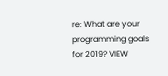re: What are your programming goals for 2019? VIEW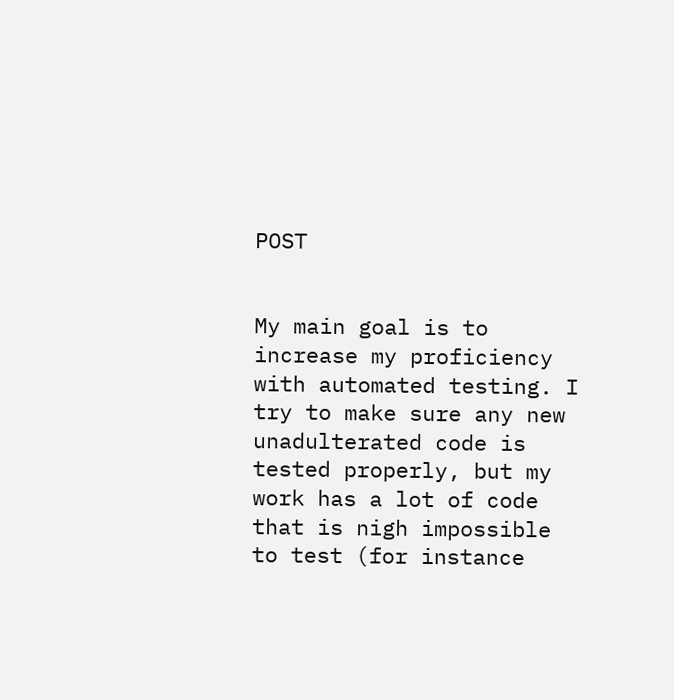POST


My main goal is to increase my proficiency with automated testing. I try to make sure any new unadulterated code is tested properly, but my work has a lot of code that is nigh impossible to test (for instance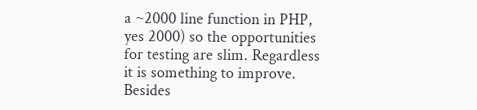a ~2000 line function in PHP, yes 2000) so the opportunities for testing are slim. Regardless it is something to improve. Besides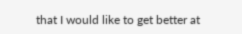that I would like to get better at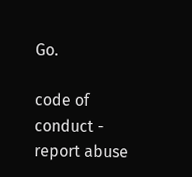Go.

code of conduct - report abuse